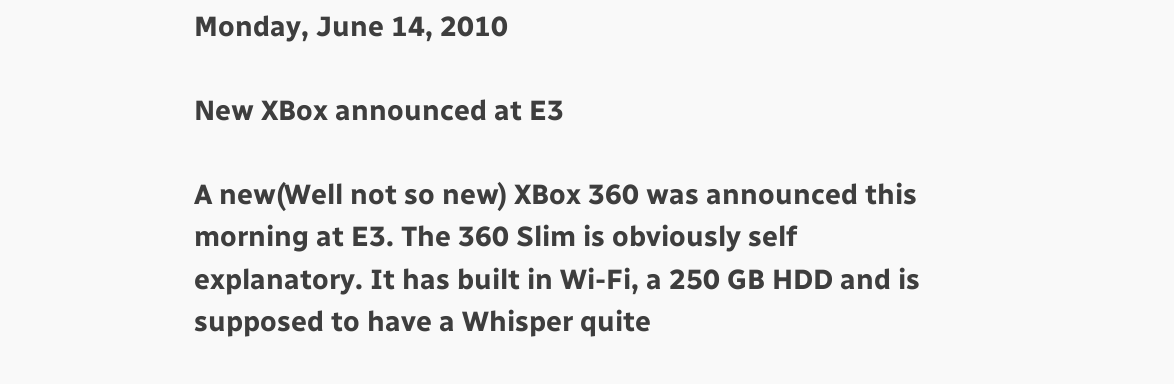Monday, June 14, 2010

New XBox announced at E3

A new(Well not so new) XBox 360 was announced this morning at E3. The 360 Slim is obviously self explanatory. It has built in Wi-Fi, a 250 GB HDD and is supposed to have a Whisper quite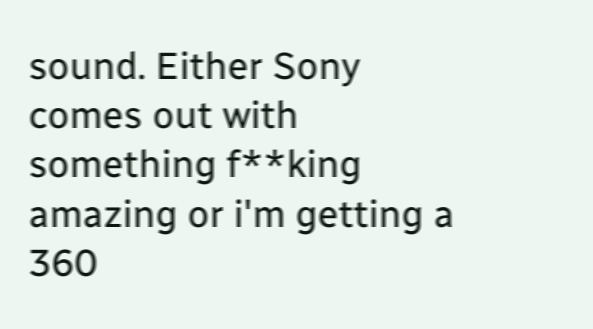sound. Either Sony comes out with something f**king amazing or i'm getting a 360